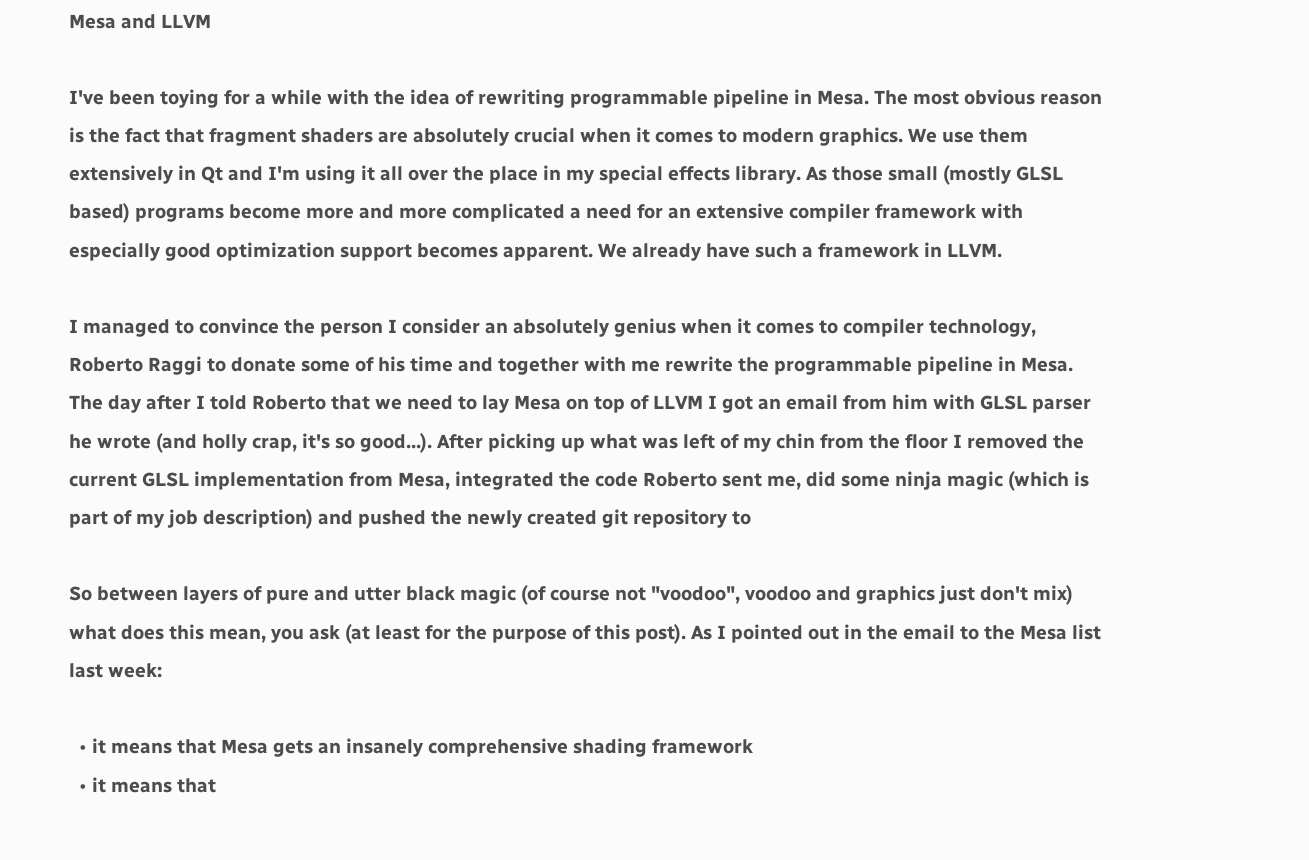Mesa and LLVM

I've been toying for a while with the idea of rewriting programmable pipeline in Mesa. The most obvious reason is the fact that fragment shaders are absolutely crucial when it comes to modern graphics. We use them extensively in Qt and I'm using it all over the place in my special effects library. As those small (mostly GLSL based) programs become more and more complicated a need for an extensive compiler framework with especially good optimization support becomes apparent. We already have such a framework in LLVM.

I managed to convince the person I consider an absolutely genius when it comes to compiler technology, Roberto Raggi to donate some of his time and together with me rewrite the programmable pipeline in Mesa. The day after I told Roberto that we need to lay Mesa on top of LLVM I got an email from him with GLSL parser he wrote (and holly crap, it's so good...). After picking up what was left of my chin from the floor I removed the current GLSL implementation from Mesa, integrated the code Roberto sent me, did some ninja magic (which is part of my job description) and pushed the newly created git repository to

So between layers of pure and utter black magic (of course not "voodoo", voodoo and graphics just don't mix) what does this mean, you ask (at least for the purpose of this post). As I pointed out in the email to the Mesa list last week:

  • it means that Mesa gets an insanely comprehensive shading framework
  • it means that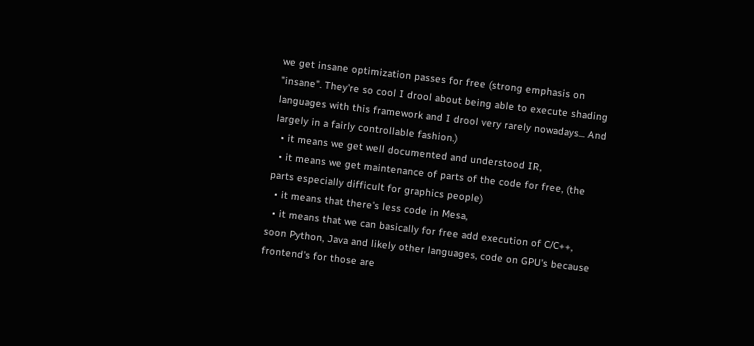we get insane optimization passes for free (strong emphasis on "insane". They're so cool I drool about being able to execute shading languages with this framework and I drool very rarely nowadays... And largely in a fairly controllable fashion.)
  • it means we get well documented and understood IR,
  • it means we get maintenance of parts of the code for free, (the parts especially difficult for graphics people)
  • it means that there's less code in Mesa,
  • it means that we can basically for free add execution of C/C++, soon Python, Java and likely other languages, code on GPU's because frontend's for those are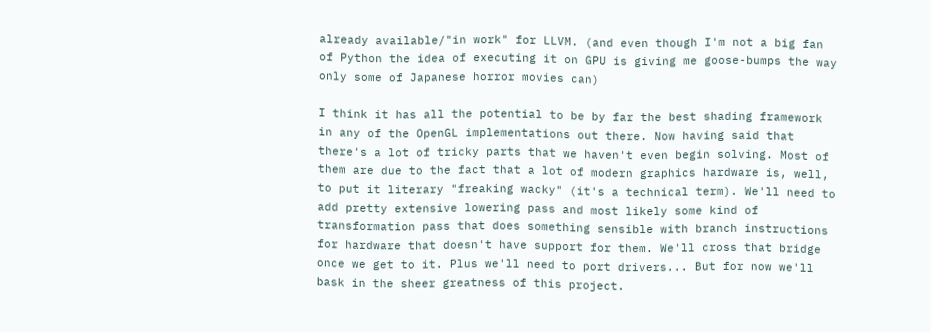already available/"in work" for LLVM. (and even though I'm not a big fan of Python the idea of executing it on GPU is giving me goose-bumps the way only some of Japanese horror movies can)

I think it has all the potential to be by far the best shading framework in any of the OpenGL implementations out there. Now having said that there's a lot of tricky parts that we haven't even begin solving. Most of them are due to the fact that a lot of modern graphics hardware is, well, to put it literary "freaking wacky" (it's a technical term). We'll need to add pretty extensive lowering pass and most likely some kind of transformation pass that does something sensible with branch instructions for hardware that doesn't have support for them. We'll cross that bridge once we get to it. Plus we'll need to port drivers... But for now we'll bask in the sheer greatness of this project.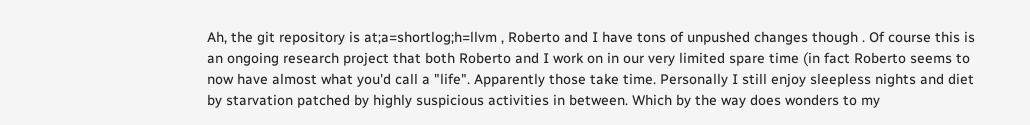Ah, the git repository is at;a=shortlog;h=llvm , Roberto and I have tons of unpushed changes though . Of course this is an ongoing research project that both Roberto and I work on in our very limited spare time (in fact Roberto seems to now have almost what you'd call a "life". Apparently those take time. Personally I still enjoy sleepless nights and diet by starvation patched by highly suspicious activities in between. Which by the way does wonders to my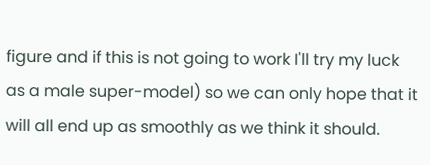figure and if this is not going to work I'll try my luck as a male super-model) so we can only hope that it will all end up as smoothly as we think it should.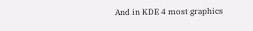And in KDE 4 most graphics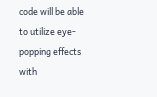code will be able to utilize eye-popping effects with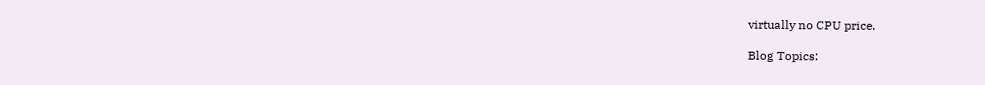virtually no CPU price.

Blog Topics: